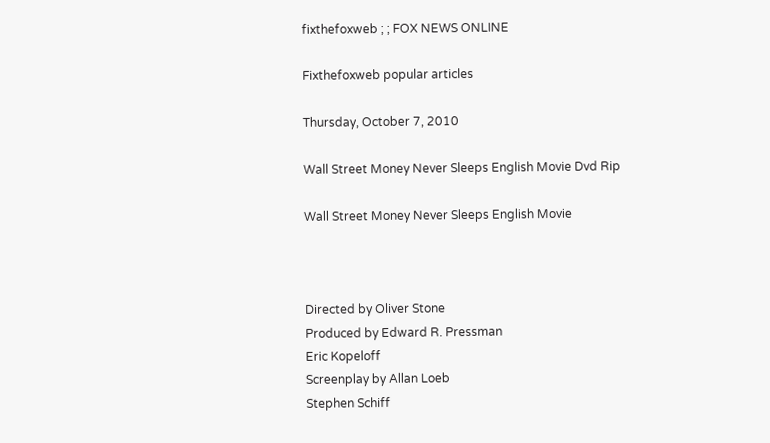fixthefoxweb ; ; FOX NEWS ONLINE

Fixthefoxweb popular articles

Thursday, October 7, 2010

Wall Street Money Never Sleeps English Movie Dvd Rip

Wall Street Money Never Sleeps English Movie



Directed by Oliver Stone
Produced by Edward R. Pressman
Eric Kopeloff
Screenplay by Allan Loeb
Stephen Schiff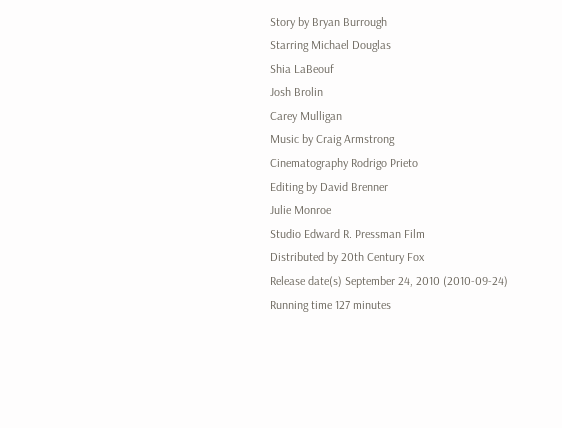Story by Bryan Burrough
Starring Michael Douglas
Shia LaBeouf
Josh Brolin
Carey Mulligan
Music by Craig Armstrong
Cinematography Rodrigo Prieto
Editing by David Brenner
Julie Monroe
Studio Edward R. Pressman Film
Distributed by 20th Century Fox
Release date(s) September 24, 2010 (2010-09-24)
Running time 127 minutes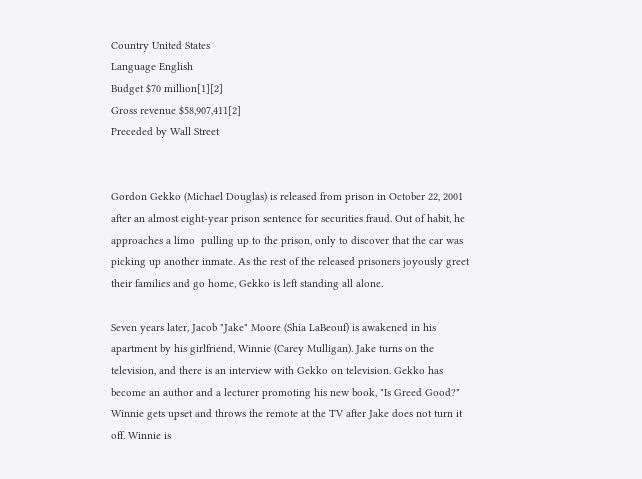Country United States
Language English
Budget $70 million[1][2]
Gross revenue $58,907,411[2]
Preceded by Wall Street


Gordon Gekko (Michael Douglas) is released from prison in October 22, 2001 after an almost eight-year prison sentence for securities fraud. Out of habit, he approaches a limo  pulling up to the prison, only to discover that the car was picking up another inmate. As the rest of the released prisoners joyously greet their families and go home, Gekko is left standing all alone.

Seven years later, Jacob "Jake" Moore (Shia LaBeouf) is awakened in his apartment by his girlfriend, Winnie (Carey Mulligan). Jake turns on the television, and there is an interview with Gekko on television. Gekko has become an author and a lecturer promoting his new book, "Is Greed Good?" Winnie gets upset and throws the remote at the TV after Jake does not turn it off. Winnie is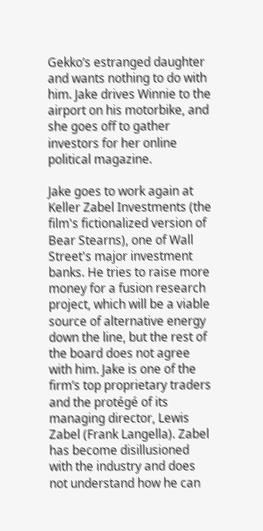Gekko’s estranged daughter and wants nothing to do with him. Jake drives Winnie to the airport on his motorbike, and she goes off to gather investors for her online political magazine.

Jake goes to work again at Keller Zabel Investments (the film's fictionalized version of Bear Stearns), one of Wall Street's major investment banks. He tries to raise more money for a fusion research project, which will be a viable source of alternative energy down the line, but the rest of the board does not agree with him. Jake is one of the firm’s top proprietary traders and the protégé of its managing director, Lewis Zabel (Frank Langella). Zabel has become disillusioned with the industry and does not understand how he can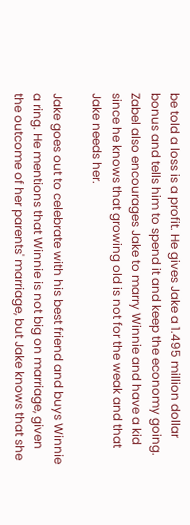be told a loss is a profit. He gives Jake a 1.495 million dollar bonus and tells him to spend it and keep the economy going. Zabel also encourages Jake to marry Winnie and have a kid since he knows that growing old is not for the weak and that Jake needs her.

Jake goes out to celebrate with his best friend and buys Winnie a ring. He mentions that Winnie is not big on marriage, given the outcome of her parents' marriage, but Jake knows that she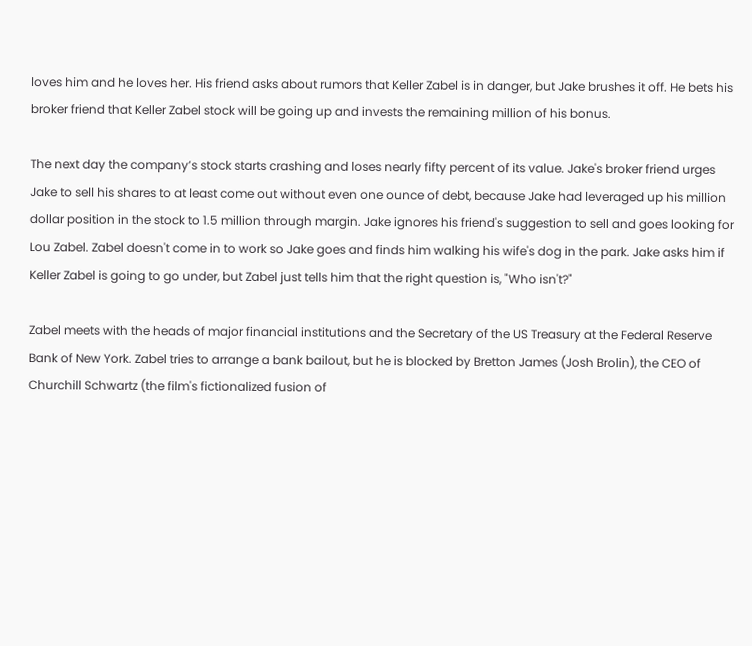loves him and he loves her. His friend asks about rumors that Keller Zabel is in danger, but Jake brushes it off. He bets his broker friend that Keller Zabel stock will be going up and invests the remaining million of his bonus.

The next day the company’s stock starts crashing and loses nearly fifty percent of its value. Jake's broker friend urges Jake to sell his shares to at least come out without even one ounce of debt, because Jake had leveraged up his million dollar position in the stock to 1.5 million through margin. Jake ignores his friend's suggestion to sell and goes looking for Lou Zabel. Zabel doesn't come in to work so Jake goes and finds him walking his wife's dog in the park. Jake asks him if Keller Zabel is going to go under, but Zabel just tells him that the right question is, "Who isn't?"

Zabel meets with the heads of major financial institutions and the Secretary of the US Treasury at the Federal Reserve Bank of New York. Zabel tries to arrange a bank bailout, but he is blocked by Bretton James (Josh Brolin), the CEO of Churchill Schwartz (the film's fictionalized fusion of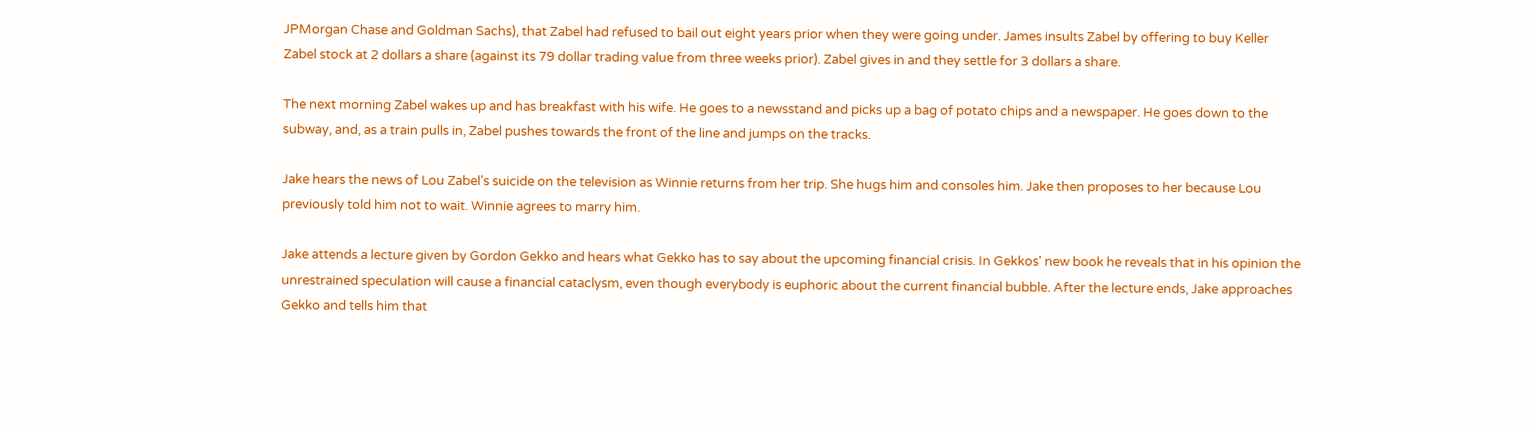JPMorgan Chase and Goldman Sachs), that Zabel had refused to bail out eight years prior when they were going under. James insults Zabel by offering to buy Keller Zabel stock at 2 dollars a share (against its 79 dollar trading value from three weeks prior). Zabel gives in and they settle for 3 dollars a share.

The next morning Zabel wakes up and has breakfast with his wife. He goes to a newsstand and picks up a bag of potato chips and a newspaper. He goes down to the subway, and, as a train pulls in, Zabel pushes towards the front of the line and jumps on the tracks.

Jake hears the news of Lou Zabel's suicide on the television as Winnie returns from her trip. She hugs him and consoles him. Jake then proposes to her because Lou previously told him not to wait. Winnie agrees to marry him.

Jake attends a lecture given by Gordon Gekko and hears what Gekko has to say about the upcoming financial crisis. In Gekkos' new book he reveals that in his opinion the unrestrained speculation will cause a financial cataclysm, even though everybody is euphoric about the current financial bubble. After the lecture ends, Jake approaches Gekko and tells him that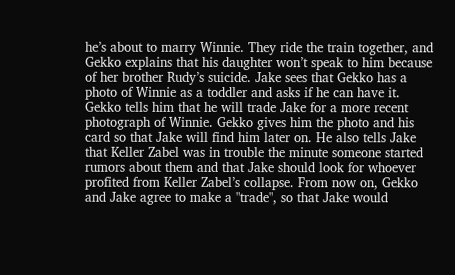he’s about to marry Winnie. They ride the train together, and Gekko explains that his daughter won’t speak to him because of her brother Rudy’s suicide. Jake sees that Gekko has a photo of Winnie as a toddler and asks if he can have it. Gekko tells him that he will trade Jake for a more recent photograph of Winnie. Gekko gives him the photo and his card so that Jake will find him later on. He also tells Jake that Keller Zabel was in trouble the minute someone started rumors about them and that Jake should look for whoever profited from Keller Zabel’s collapse. From now on, Gekko and Jake agree to make a "trade", so that Jake would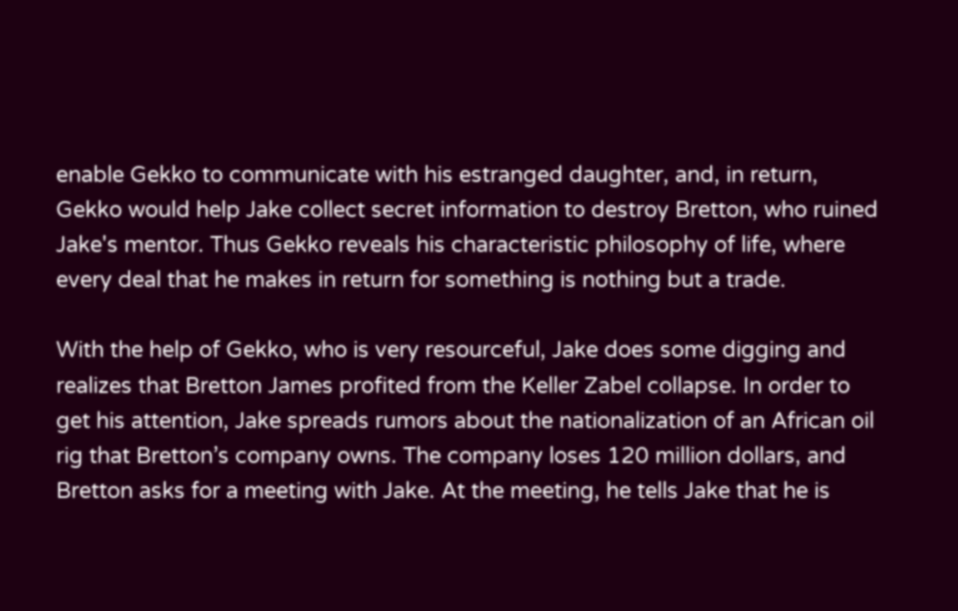enable Gekko to communicate with his estranged daughter, and, in return, Gekko would help Jake collect secret information to destroy Bretton, who ruined Jake's mentor. Thus Gekko reveals his characteristic philosophy of life, where every deal that he makes in return for something is nothing but a trade.

With the help of Gekko, who is very resourceful, Jake does some digging and realizes that Bretton James profited from the Keller Zabel collapse. In order to get his attention, Jake spreads rumors about the nationalization of an African oil rig that Bretton’s company owns. The company loses 120 million dollars, and Bretton asks for a meeting with Jake. At the meeting, he tells Jake that he is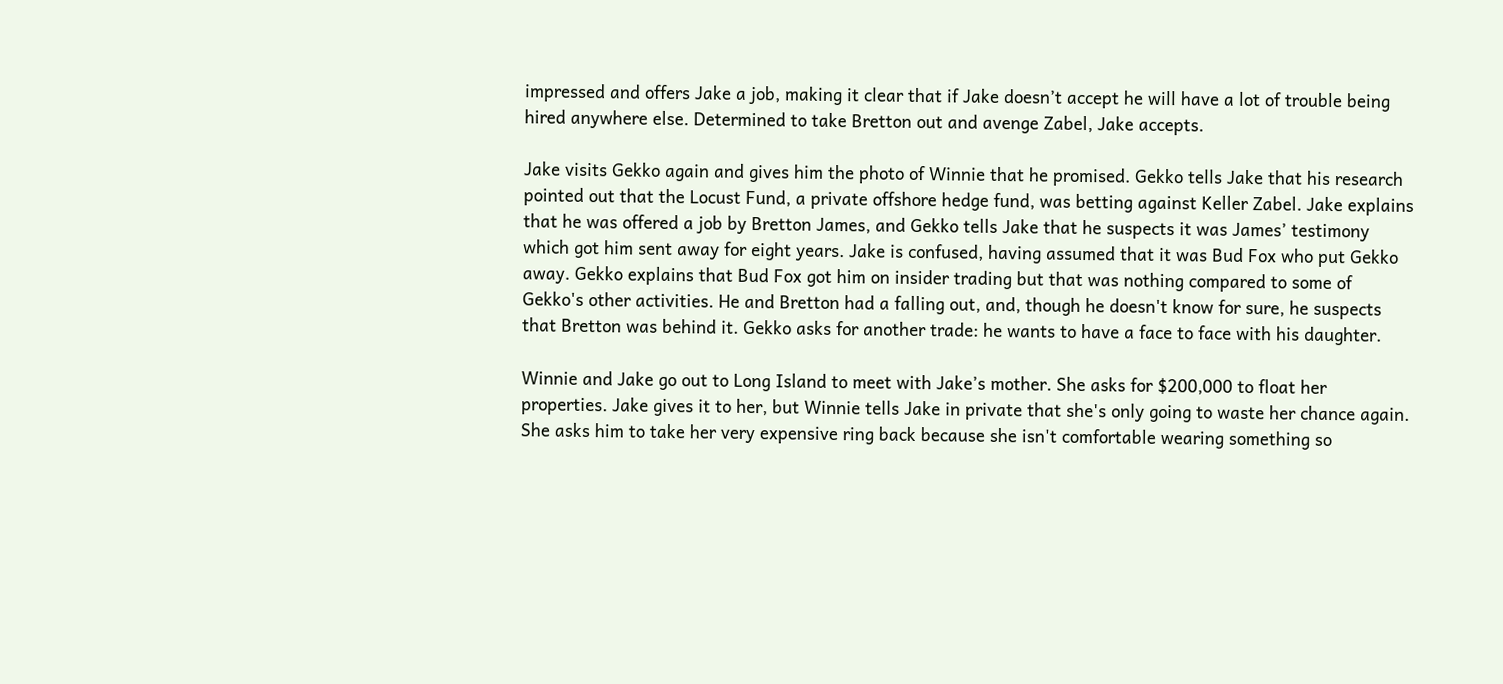impressed and offers Jake a job, making it clear that if Jake doesn’t accept he will have a lot of trouble being hired anywhere else. Determined to take Bretton out and avenge Zabel, Jake accepts.

Jake visits Gekko again and gives him the photo of Winnie that he promised. Gekko tells Jake that his research pointed out that the Locust Fund, a private offshore hedge fund, was betting against Keller Zabel. Jake explains that he was offered a job by Bretton James, and Gekko tells Jake that he suspects it was James’ testimony which got him sent away for eight years. Jake is confused, having assumed that it was Bud Fox who put Gekko away. Gekko explains that Bud Fox got him on insider trading but that was nothing compared to some of Gekko's other activities. He and Bretton had a falling out, and, though he doesn't know for sure, he suspects that Bretton was behind it. Gekko asks for another trade: he wants to have a face to face with his daughter.

Winnie and Jake go out to Long Island to meet with Jake’s mother. She asks for $200,000 to float her properties. Jake gives it to her, but Winnie tells Jake in private that she's only going to waste her chance again. She asks him to take her very expensive ring back because she isn't comfortable wearing something so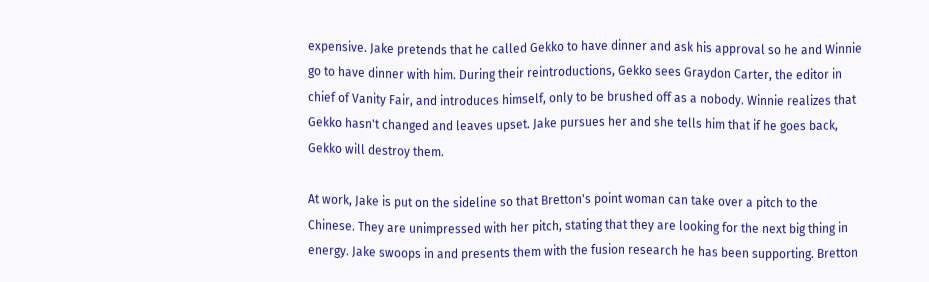expensive. Jake pretends that he called Gekko to have dinner and ask his approval so he and Winnie go to have dinner with him. During their reintroductions, Gekko sees Graydon Carter, the editor in chief of Vanity Fair, and introduces himself, only to be brushed off as a nobody. Winnie realizes that Gekko hasn't changed and leaves upset. Jake pursues her and she tells him that if he goes back, Gekko will destroy them.

At work, Jake is put on the sideline so that Bretton's point woman can take over a pitch to the Chinese. They are unimpressed with her pitch, stating that they are looking for the next big thing in energy. Jake swoops in and presents them with the fusion research he has been supporting. Bretton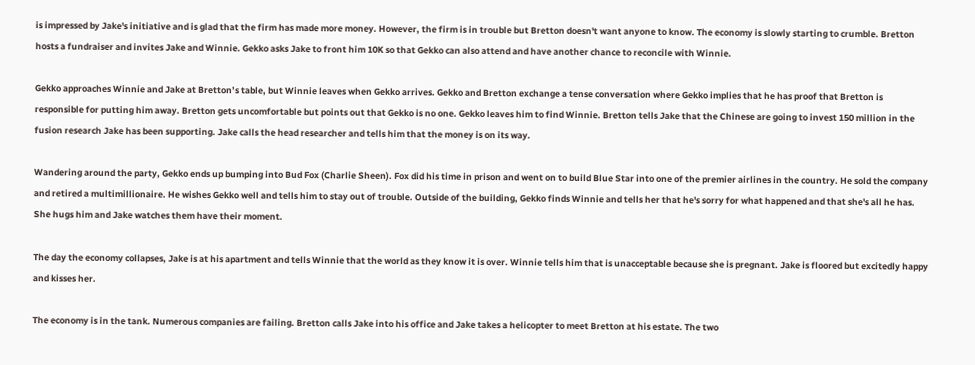is impressed by Jake's initiative and is glad that the firm has made more money. However, the firm is in trouble but Bretton doesn't want anyone to know. The economy is slowly starting to crumble. Bretton hosts a fundraiser and invites Jake and Winnie. Gekko asks Jake to front him 10K so that Gekko can also attend and have another chance to reconcile with Winnie.

Gekko approaches Winnie and Jake at Bretton’s table, but Winnie leaves when Gekko arrives. Gekko and Bretton exchange a tense conversation where Gekko implies that he has proof that Bretton is responsible for putting him away. Bretton gets uncomfortable but points out that Gekko is no one. Gekko leaves him to find Winnie. Bretton tells Jake that the Chinese are going to invest 150 million in the fusion research Jake has been supporting. Jake calls the head researcher and tells him that the money is on its way.

Wandering around the party, Gekko ends up bumping into Bud Fox (Charlie Sheen). Fox did his time in prison and went on to build Blue Star into one of the premier airlines in the country. He sold the company and retired a multimillionaire. He wishes Gekko well and tells him to stay out of trouble. Outside of the building, Gekko finds Winnie and tells her that he's sorry for what happened and that she's all he has. She hugs him and Jake watches them have their moment.

The day the economy collapses, Jake is at his apartment and tells Winnie that the world as they know it is over. Winnie tells him that is unacceptable because she is pregnant. Jake is floored but excitedly happy and kisses her.

The economy is in the tank. Numerous companies are failing. Bretton calls Jake into his office and Jake takes a helicopter to meet Bretton at his estate. The two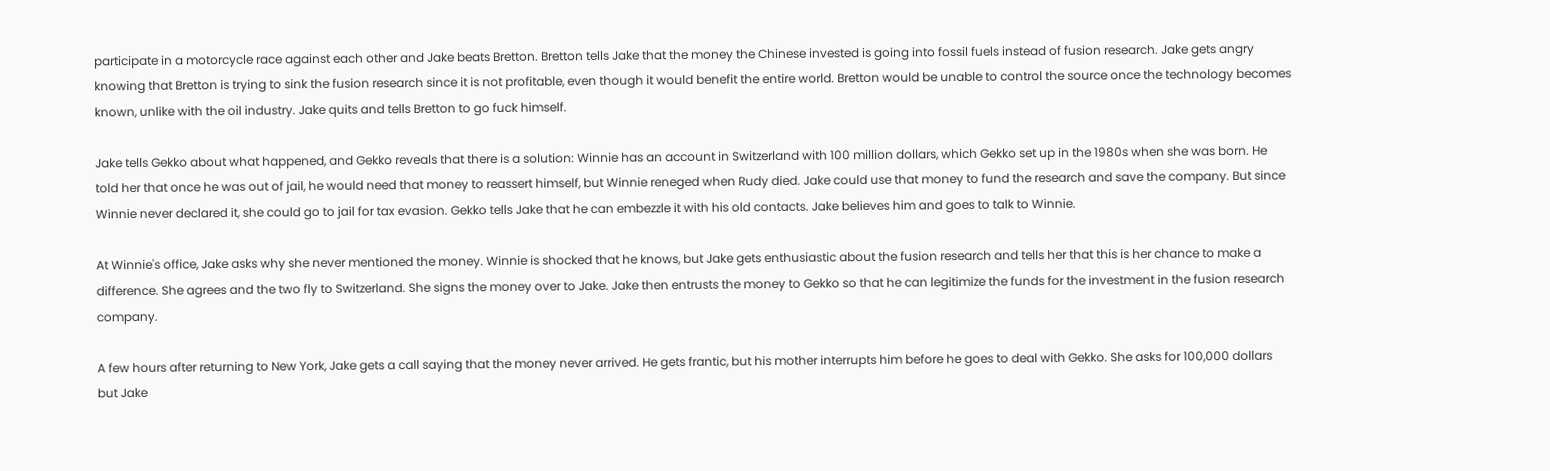participate in a motorcycle race against each other and Jake beats Bretton. Bretton tells Jake that the money the Chinese invested is going into fossil fuels instead of fusion research. Jake gets angry knowing that Bretton is trying to sink the fusion research since it is not profitable, even though it would benefit the entire world. Bretton would be unable to control the source once the technology becomes known, unlike with the oil industry. Jake quits and tells Bretton to go fuck himself.

Jake tells Gekko about what happened, and Gekko reveals that there is a solution: Winnie has an account in Switzerland with 100 million dollars, which Gekko set up in the 1980s when she was born. He told her that once he was out of jail, he would need that money to reassert himself, but Winnie reneged when Rudy died. Jake could use that money to fund the research and save the company. But since Winnie never declared it, she could go to jail for tax evasion. Gekko tells Jake that he can embezzle it with his old contacts. Jake believes him and goes to talk to Winnie.

At Winnie's office, Jake asks why she never mentioned the money. Winnie is shocked that he knows, but Jake gets enthusiastic about the fusion research and tells her that this is her chance to make a difference. She agrees and the two fly to Switzerland. She signs the money over to Jake. Jake then entrusts the money to Gekko so that he can legitimize the funds for the investment in the fusion research company.

A few hours after returning to New York, Jake gets a call saying that the money never arrived. He gets frantic, but his mother interrupts him before he goes to deal with Gekko. She asks for 100,000 dollars but Jake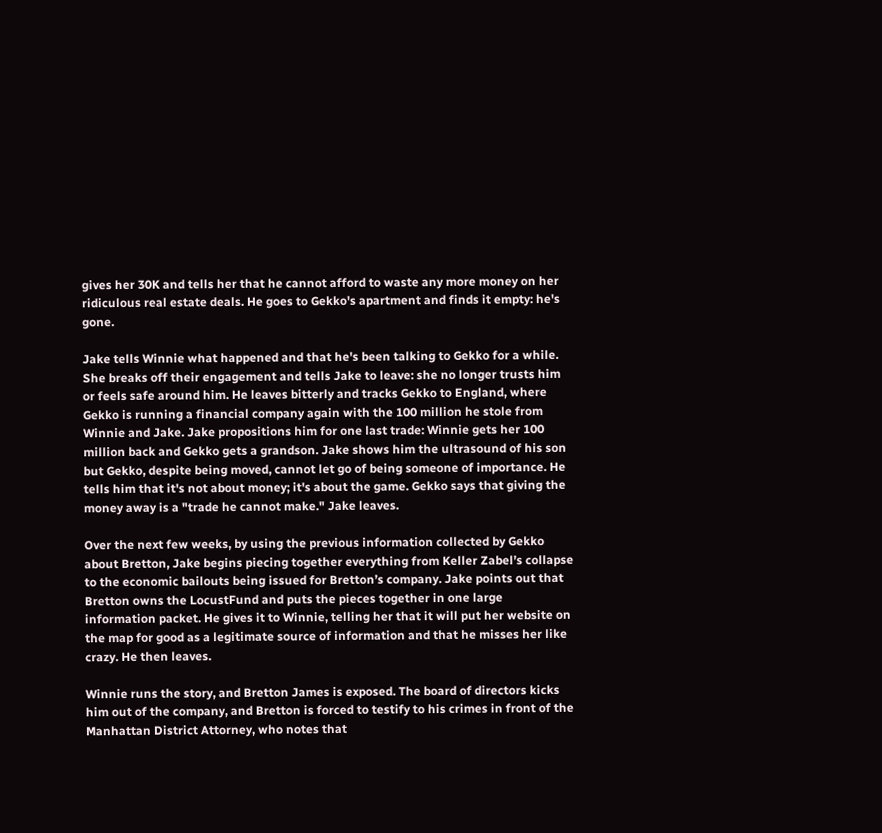gives her 30K and tells her that he cannot afford to waste any more money on her ridiculous real estate deals. He goes to Gekko's apartment and finds it empty: he's gone.

Jake tells Winnie what happened and that he's been talking to Gekko for a while. She breaks off their engagement and tells Jake to leave: she no longer trusts him or feels safe around him. He leaves bitterly and tracks Gekko to England, where Gekko is running a financial company again with the 100 million he stole from Winnie and Jake. Jake propositions him for one last trade: Winnie gets her 100 million back and Gekko gets a grandson. Jake shows him the ultrasound of his son but Gekko, despite being moved, cannot let go of being someone of importance. He tells him that it's not about money; it's about the game. Gekko says that giving the money away is a "trade he cannot make." Jake leaves.

Over the next few weeks, by using the previous information collected by Gekko about Bretton, Jake begins piecing together everything from Keller Zabel’s collapse to the economic bailouts being issued for Bretton’s company. Jake points out that Bretton owns the LocustFund and puts the pieces together in one large information packet. He gives it to Winnie, telling her that it will put her website on the map for good as a legitimate source of information and that he misses her like crazy. He then leaves.

Winnie runs the story, and Bretton James is exposed. The board of directors kicks him out of the company, and Bretton is forced to testify to his crimes in front of the Manhattan District Attorney, who notes that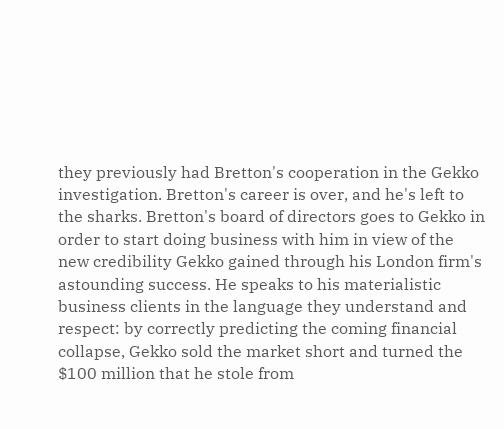they previously had Bretton's cooperation in the Gekko investigation. Bretton's career is over, and he's left to the sharks. Bretton's board of directors goes to Gekko in order to start doing business with him in view of the new credibility Gekko gained through his London firm's astounding success. He speaks to his materialistic business clients in the language they understand and respect: by correctly predicting the coming financial collapse, Gekko sold the market short and turned the $100 million that he stole from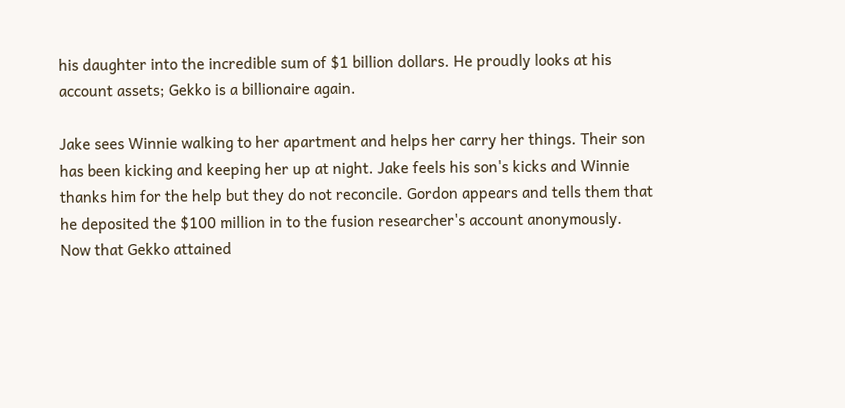his daughter into the incredible sum of $1 billion dollars. He proudly looks at his account assets; Gekko is a billionaire again.

Jake sees Winnie walking to her apartment and helps her carry her things. Their son has been kicking and keeping her up at night. Jake feels his son's kicks and Winnie thanks him for the help but they do not reconcile. Gordon appears and tells them that he deposited the $100 million in to the fusion researcher's account anonymously. Now that Gekko attained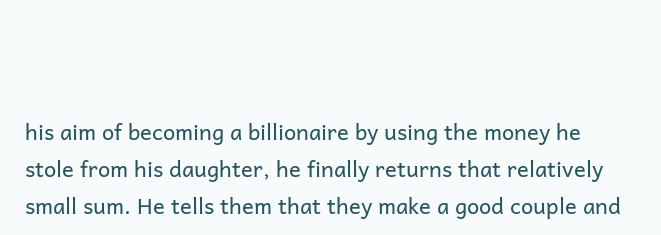his aim of becoming a billionaire by using the money he stole from his daughter, he finally returns that relatively small sum. He tells them that they make a good couple and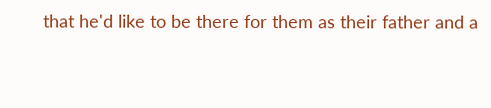that he'd like to be there for them as their father and a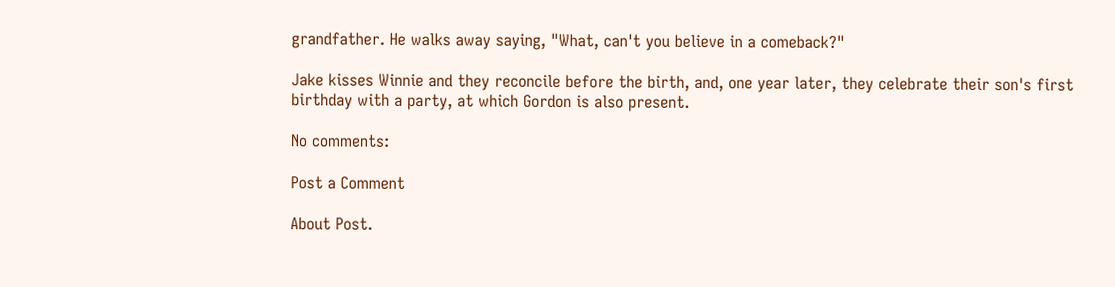grandfather. He walks away saying, "What, can't you believe in a comeback?"

Jake kisses Winnie and they reconcile before the birth, and, one year later, they celebrate their son's first birthday with a party, at which Gordon is also present.

No comments:

Post a Comment

About Post.